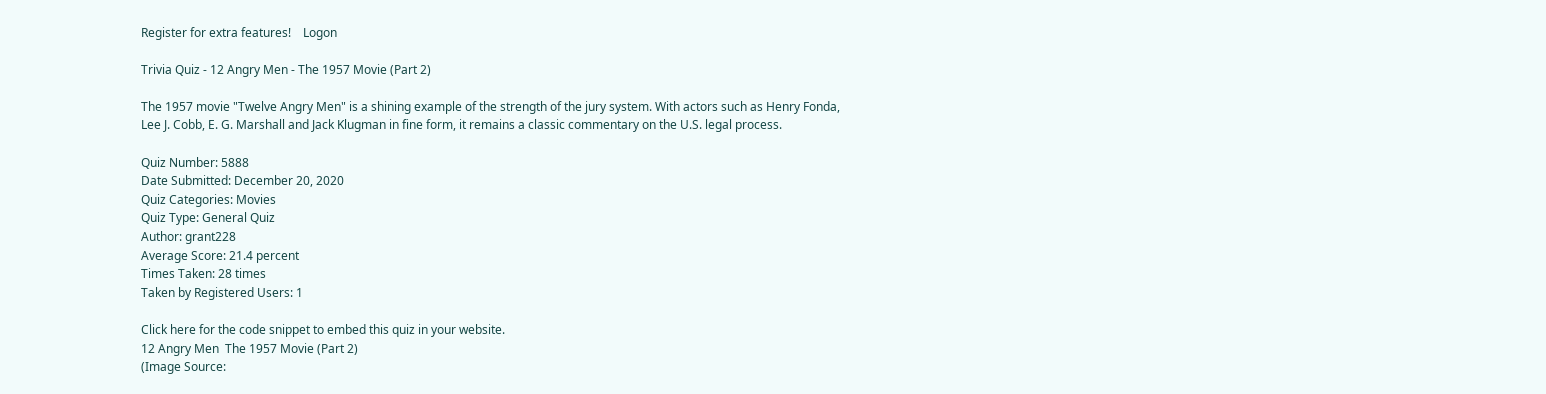Register for extra features!    Logon

Trivia Quiz - 12 Angry Men - The 1957 Movie (Part 2)

The 1957 movie "Twelve Angry Men" is a shining example of the strength of the jury system. With actors such as Henry Fonda, Lee J. Cobb, E. G. Marshall and Jack Klugman in fine form, it remains a classic commentary on the U.S. legal process.

Quiz Number: 5888
Date Submitted: December 20, 2020
Quiz Categories: Movies
Quiz Type: General Quiz
Author: grant228
Average Score: 21.4 percent
Times Taken: 28 times
Taken by Registered Users: 1

Click here for the code snippet to embed this quiz in your website.
12 Angry Men  The 1957 Movie (Part 2)
(Image Source: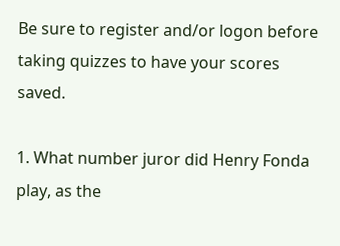Be sure to register and/or logon before taking quizzes to have your scores saved.

1. What number juror did Henry Fonda play, as the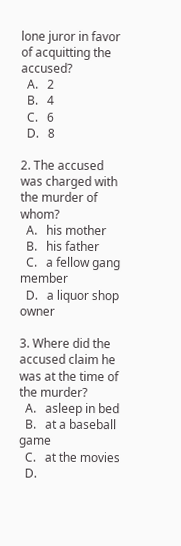lone juror in favor of acquitting the accused?
  A.   2
  B.   4
  C.   6
  D.   8

2. The accused was charged with the murder of whom?
  A.   his mother
  B.   his father
  C.   a fellow gang member
  D.   a liquor shop owner

3. Where did the accused claim he was at the time of the murder?
  A.   asleep in bed
  B.   at a baseball game
  C.   at the movies
  D.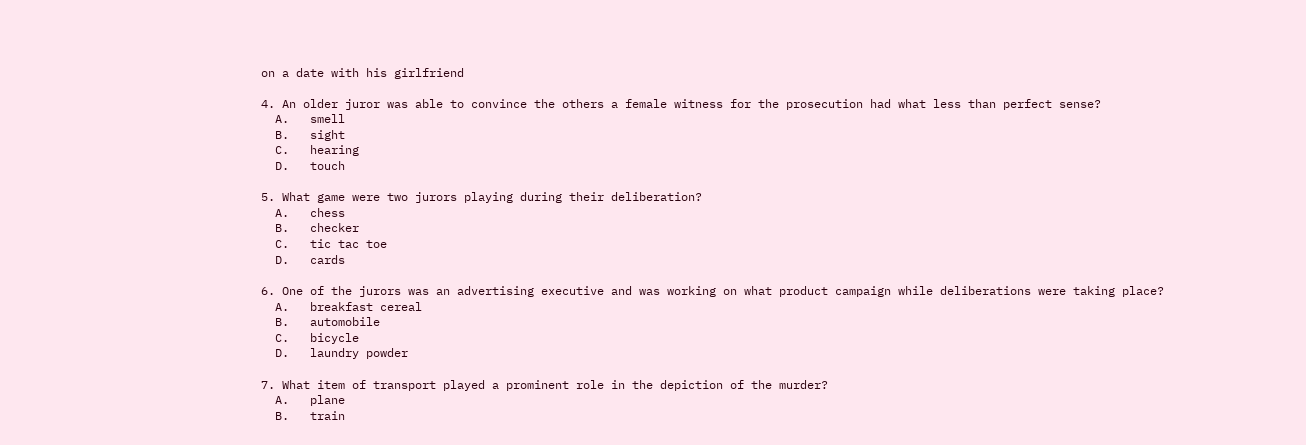on a date with his girlfriend

4. An older juror was able to convince the others a female witness for the prosecution had what less than perfect sense?
  A.   smell
  B.   sight
  C.   hearing
  D.   touch

5. What game were two jurors playing during their deliberation?
  A.   chess
  B.   checker
  C.   tic tac toe
  D.   cards

6. One of the jurors was an advertising executive and was working on what product campaign while deliberations were taking place?
  A.   breakfast cereal
  B.   automobile
  C.   bicycle
  D.   laundry powder

7. What item of transport played a prominent role in the depiction of the murder?
  A.   plane
  B.   train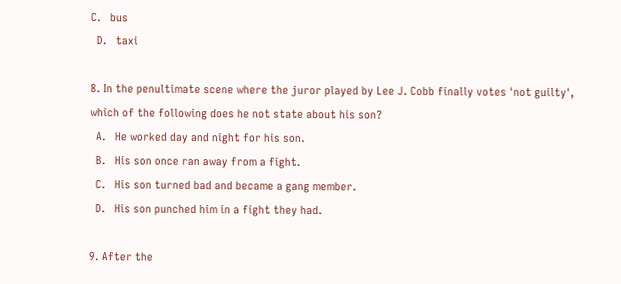C.   bus
  D.   taxi

8. In the penultimate scene where the juror played by Lee J. Cobb finally votes 'not guilty', which of the following does he not state about his son?
  A.   He worked day and night for his son.
  B.   His son once ran away from a fight.
  C.   His son turned bad and became a gang member.
  D.   His son punched him in a fight they had.

9. After the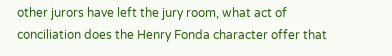other jurors have left the jury room, what act of conciliation does the Henry Fonda character offer that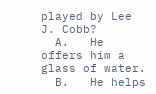played by Lee J. Cobb?
  A.   He offers him a glass of water.
  B.   He helps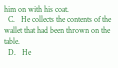him on with his coat.
  C.   He collects the contents of the wallet that had been thrown on the table.
  D.   He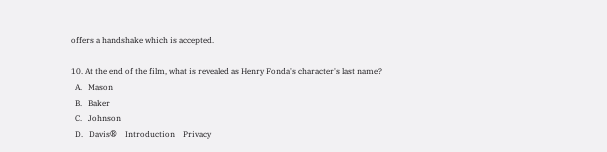offers a handshake which is accepted.

10. At the end of the film, what is revealed as Henry Fonda's character's last name?
  A.   Mason
  B.   Baker
  C.   Johnson
  D.   Davis®    Introduction    Privacy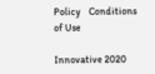Policy    Conditions of Use

Innovative 2020